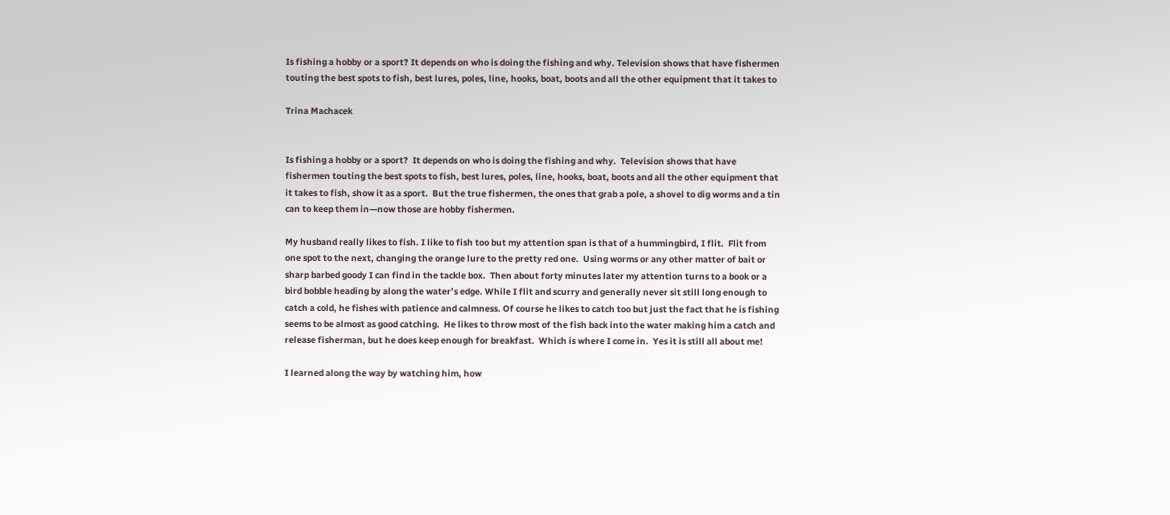Is fishing a hobby or a sport? It depends on who is doing the fishing and why. Television shows that have fishermen touting the best spots to fish, best lures, poles, line, hooks, boat, boots and all the other equipment that it takes to

Trina Machacek


Is fishing a hobby or a sport?  It depends on who is doing the fishing and why.  Television shows that have fishermen touting the best spots to fish, best lures, poles, line, hooks, boat, boots and all the other equipment that it takes to fish, show it as a sport.  But the true fishermen, the ones that grab a pole, a shovel to dig worms and a tin can to keep them in—now those are hobby fishermen.

My husband really likes to fish. I like to fish too but my attention span is that of a hummingbird, I flit.  Flit from one spot to the next, changing the orange lure to the pretty red one.  Using worms or any other matter of bait or sharp barbed goody I can find in the tackle box.  Then about forty minutes later my attention turns to a book or a bird bobble heading by along the water’s edge. While I flit and scurry and generally never sit still long enough to catch a cold, he fishes with patience and calmness. Of course he likes to catch too but just the fact that he is fishing seems to be almost as good catching.  He likes to throw most of the fish back into the water making him a catch and release fisherman, but he does keep enough for breakfast.  Which is where I come in.  Yes it is still all about me!

I learned along the way by watching him, how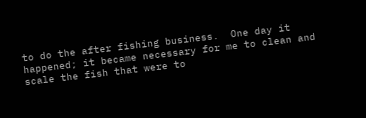to do the after fishing business.  One day it happened; it became necessary for me to clean and scale the fish that were to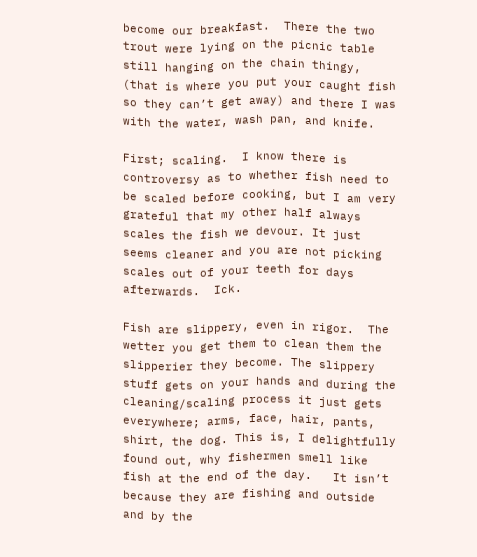become our breakfast.  There the two trout were lying on the picnic table still hanging on the chain thingy, (that is where you put your caught fish so they can’t get away) and there I was with the water, wash pan, and knife.

First; scaling.  I know there is controversy as to whether fish need to be scaled before cooking, but I am very grateful that my other half always scales the fish we devour. It just seems cleaner and you are not picking scales out of your teeth for days afterwards.  Ick.

Fish are slippery, even in rigor.  The wetter you get them to clean them the slipperier they become. The slippery stuff gets on your hands and during the cleaning/scaling process it just gets everywhere; arms, face, hair, pants, shirt, the dog. This is, I delightfully found out, why fishermen smell like fish at the end of the day.   It isn’t because they are fishing and outside and by the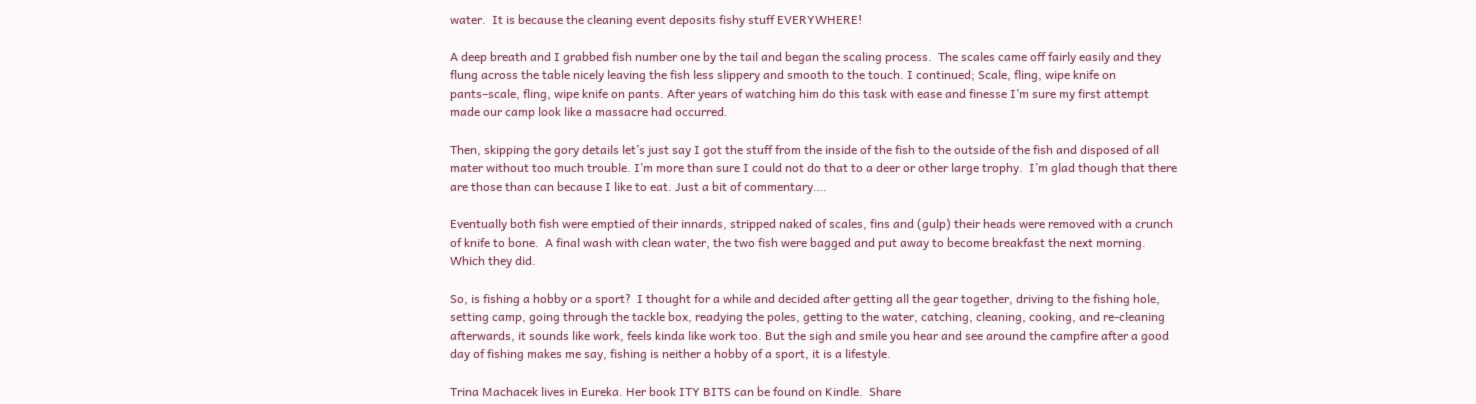water.  It is because the cleaning event deposits fishy stuff EVERYWHERE!

A deep breath and I grabbed fish number one by the tail and began the scaling process.  The scales came off fairly easily and they flung across the table nicely leaving the fish less slippery and smooth to the touch. I continued; Scale, fling, wipe knife on pants–scale, fling, wipe knife on pants. After years of watching him do this task with ease and finesse I’m sure my first attempt made our camp look like a massacre had occurred.

Then, skipping the gory details let’s just say I got the stuff from the inside of the fish to the outside of the fish and disposed of all mater without too much trouble. I’m more than sure I could not do that to a deer or other large trophy.  I’m glad though that there are those than can because I like to eat. Just a bit of commentary….

Eventually both fish were emptied of their innards, stripped naked of scales, fins and (gulp) their heads were removed with a crunch of knife to bone.  A final wash with clean water, the two fish were bagged and put away to become breakfast the next morning.  Which they did.

So, is fishing a hobby or a sport?  I thought for a while and decided after getting all the gear together, driving to the fishing hole, setting camp, going through the tackle box, readying the poles, getting to the water, catching, cleaning, cooking, and re-cleaning afterwards, it sounds like work, feels kinda like work too. But the sigh and smile you hear and see around the campfire after a good day of fishing makes me say, fishing is neither a hobby of a sport, it is a lifestyle.

Trina Machacek lives in Eureka. Her book ITY BITS can be found on Kindle.  Share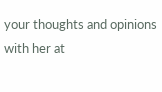your thoughts and opinions with her at